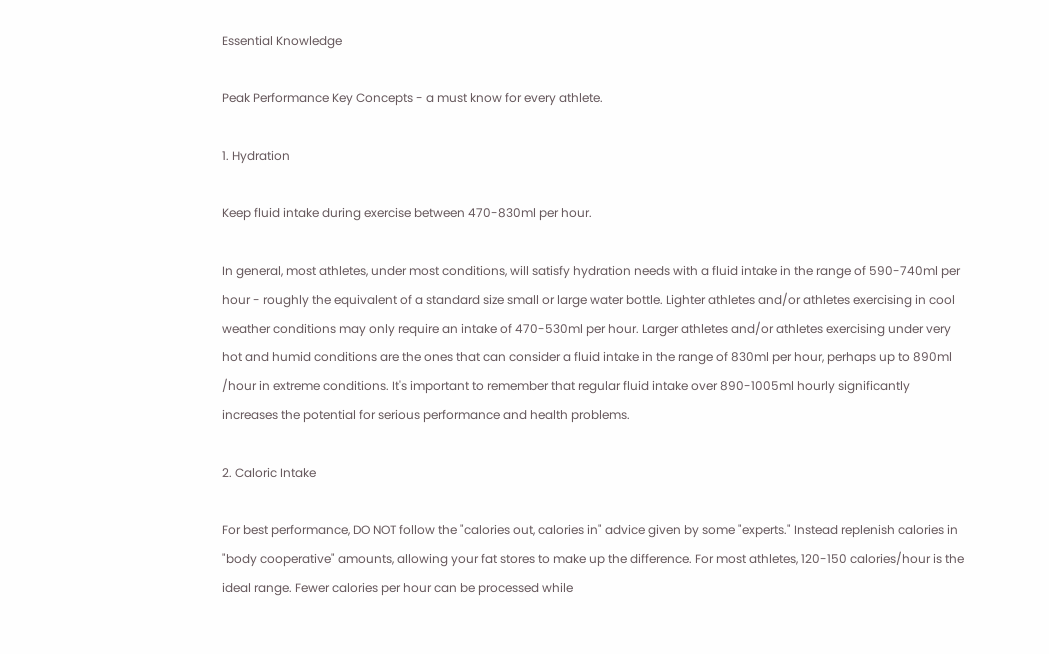Essential Knowledge

Peak Performance Key Concepts - a must know for every athlete.

1. Hydration

Keep fluid intake during exercise between 470-830ml per hour.

In general, most athletes, under most conditions, will satisfy hydration needs with a fluid intake in the range of 590-740ml per hour - roughly the equivalent of a standard size small or large water bottle. Lighter athletes and/or athletes exercising in cool weather conditions may only require an intake of 470-530ml per hour. Larger athletes and/or athletes exercising under very hot and humid conditions are the ones that can consider a fluid intake in the range of 830ml per hour, perhaps up to 890ml /hour in extreme conditions. It's important to remember that regular fluid intake over 890-1005ml hourly significantly increases the potential for serious performance and health problems.

2. Caloric Intake

For best performance, DO NOT follow the "calories out, calories in" advice given by some "experts." Instead replenish calories in "body cooperative" amounts, allowing your fat stores to make up the difference. For most athletes, 120-150 calories/hour is the ideal range. Fewer calories per hour can be processed while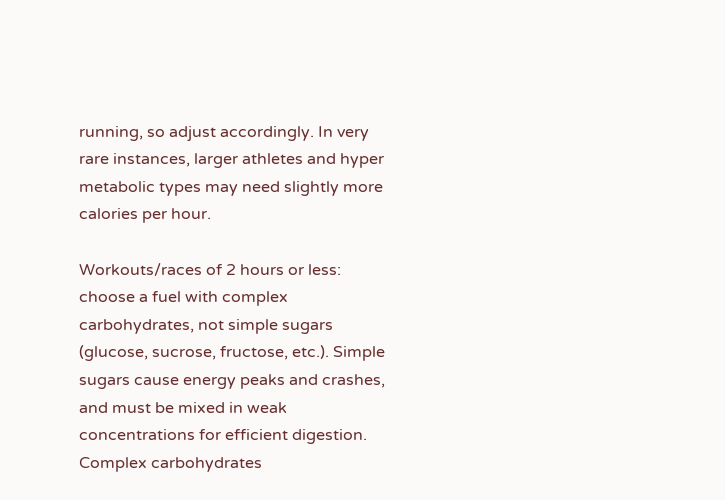running, so adjust accordingly. In very rare instances, larger athletes and hyper metabolic types may need slightly more calories per hour.

Workouts/races of 2 hours or less: choose a fuel with complex carbohydrates, not simple sugars (glucose, sucrose, fructose, etc.). Simple sugars cause energy peaks and crashes, and must be mixed in weak concentrations for efficient digestion. Complex carbohydrates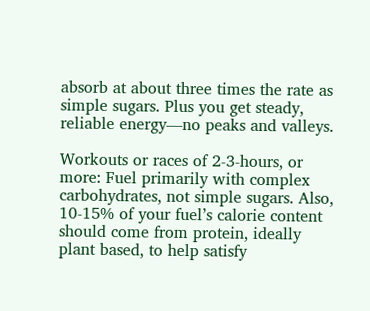absorb at about three times the rate as simple sugars. Plus you get steady, reliable energy—no peaks and valleys.

Workouts or races of 2-3-hours, or more: Fuel primarily with complex carbohydrates, not simple sugars. Also, 10-15% of your fuel’s calorie content should come from protein, ideally plant based, to help satisfy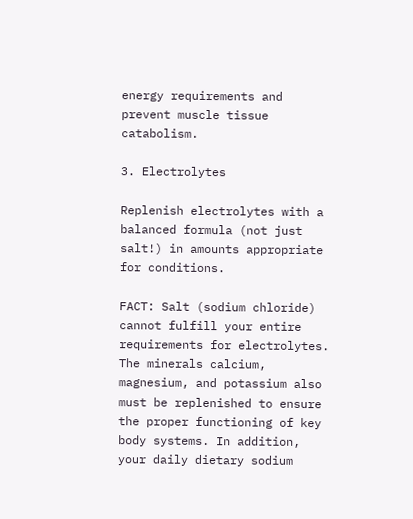energy requirements and prevent muscle tissue catabolism.

3. Electrolytes

Replenish electrolytes with a balanced formula (not just salt!) in amounts appropriate for conditions.

FACT: Salt (sodium chloride) cannot fulfill your entire requirements for electrolytes. The minerals calcium, magnesium, and potassium also must be replenished to ensure the proper functioning of key body systems. In addition, your daily dietary sodium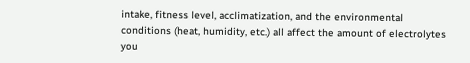intake, fitness level, acclimatization, and the environmental conditions (heat, humidity, etc.) all affect the amount of electrolytes you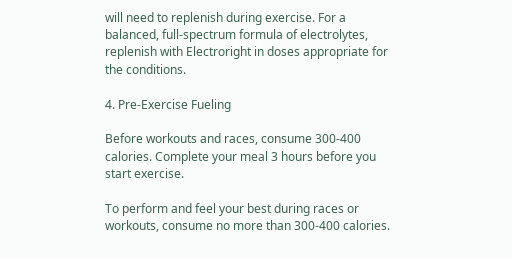will need to replenish during exercise. For a balanced, full-spectrum formula of electrolytes, replenish with Electroright in doses appropriate for the conditions.

4. Pre-Exercise Fueling

Before workouts and races, consume 300-400 calories. Complete your meal 3 hours before you start exercise.

To perform and feel your best during races or workouts, consume no more than 300-400 calories.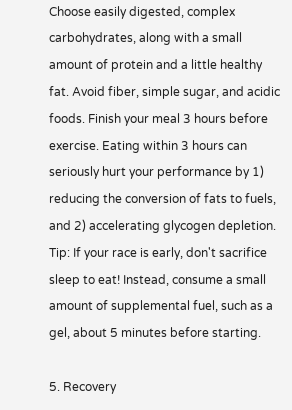Choose easily digested, complex carbohydrates, along with a small amount of protein and a little healthy fat. Avoid fiber, simple sugar, and acidic foods. Finish your meal 3 hours before exercise. Eating within 3 hours can seriously hurt your performance by 1) reducing the conversion of fats to fuels, and 2) accelerating glycogen depletion. Tip: If your race is early, don't sacrifice sleep to eat! Instead, consume a small amount of supplemental fuel, such as a gel, about 5 minutes before starting.

5. Recovery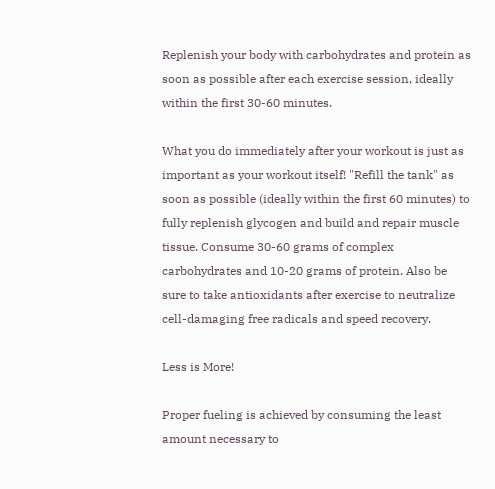Replenish your body with carbohydrates and protein as soon as possible after each exercise session, ideally within the first 30-60 minutes.

What you do immediately after your workout is just as important as your workout itself! "Refill the tank" as soon as possible (ideally within the first 60 minutes) to fully replenish glycogen and build and repair muscle tissue. Consume 30-60 grams of complex carbohydrates and 10-20 grams of protein. Also be sure to take antioxidants after exercise to neutralize cell-damaging free radicals and speed recovery.

Less is More!

Proper fueling is achieved by consuming the least amount necessary to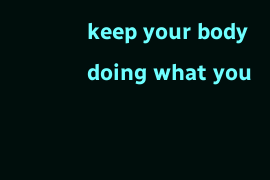keep your body doing what you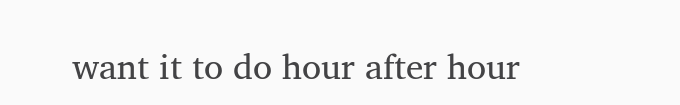want it to do hour after hour